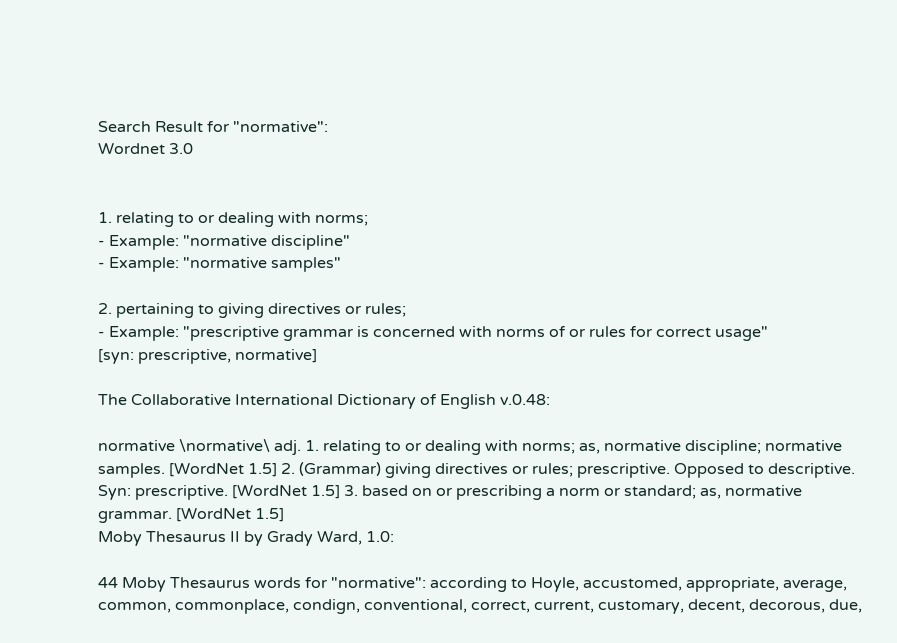Search Result for "normative":
Wordnet 3.0


1. relating to or dealing with norms;
- Example: "normative discipline"
- Example: "normative samples"

2. pertaining to giving directives or rules;
- Example: "prescriptive grammar is concerned with norms of or rules for correct usage"
[syn: prescriptive, normative]

The Collaborative International Dictionary of English v.0.48:

normative \normative\ adj. 1. relating to or dealing with norms; as, normative discipline; normative samples. [WordNet 1.5] 2. (Grammar) giving directives or rules; prescriptive. Opposed to descriptive. Syn: prescriptive. [WordNet 1.5] 3. based on or prescribing a norm or standard; as, normative grammar. [WordNet 1.5]
Moby Thesaurus II by Grady Ward, 1.0:

44 Moby Thesaurus words for "normative": according to Hoyle, accustomed, appropriate, average, common, commonplace, condign, conventional, correct, current, customary, decent, decorous, due,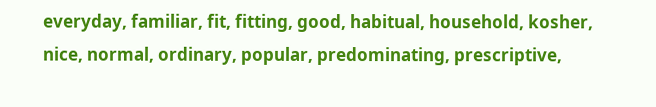everyday, familiar, fit, fitting, good, habitual, household, kosher, nice, normal, ordinary, popular, predominating, prescriptive,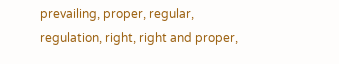prevailing, proper, regular, regulation, right, right and proper,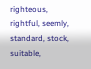righteous, rightful, seemly, standard, stock, suitable,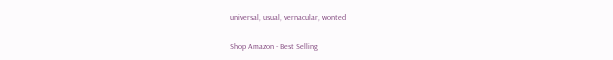universal, usual, vernacular, wonted

Shop Amazon - Best Selling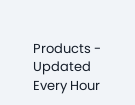Products - Updated Every Hour